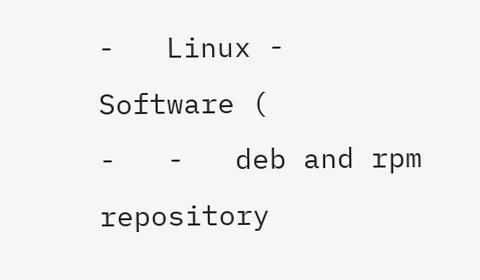-   Linux - Software (
-   -   deb and rpm repository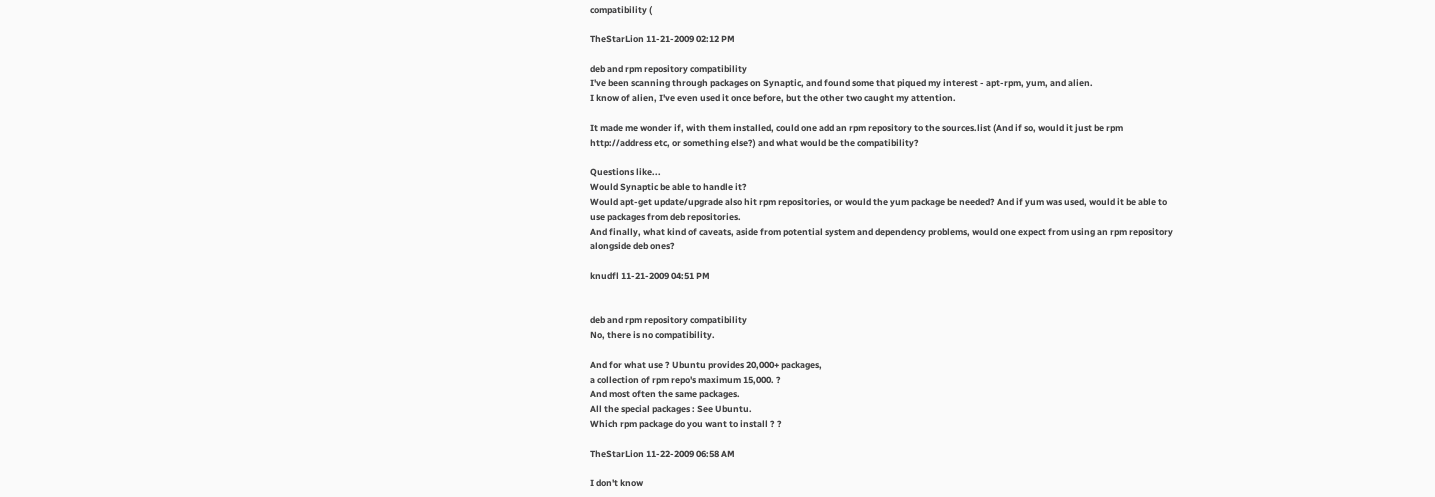compatibility (

TheStarLion 11-21-2009 02:12 PM

deb and rpm repository compatibility
I've been scanning through packages on Synaptic, and found some that piqued my interest - apt-rpm, yum, and alien.
I know of alien, I've even used it once before, but the other two caught my attention.

It made me wonder if, with them installed, could one add an rpm repository to the sources.list (And if so, would it just be rpm http://address etc, or something else?) and what would be the compatibility?

Questions like...
Would Synaptic be able to handle it?
Would apt-get update/upgrade also hit rpm repositories, or would the yum package be needed? And if yum was used, would it be able to use packages from deb repositories.
And finally, what kind of caveats, aside from potential system and dependency problems, would one expect from using an rpm repository alongside deb ones?

knudfl 11-21-2009 04:51 PM


deb and rpm repository compatibility
No, there is no compatibility.

And for what use ? Ubuntu provides 20,000+ packages,
a collection of rpm repo's maximum 15,000. ?
And most often the same packages.
All the special packages : See Ubuntu.
Which rpm package do you want to install ? ?

TheStarLion 11-22-2009 06:58 AM

I don't know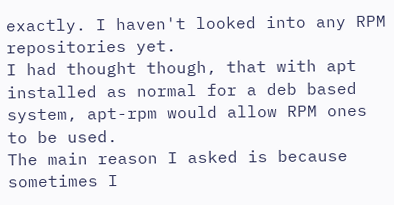exactly. I haven't looked into any RPM repositories yet.
I had thought though, that with apt installed as normal for a deb based system, apt-rpm would allow RPM ones to be used.
The main reason I asked is because sometimes I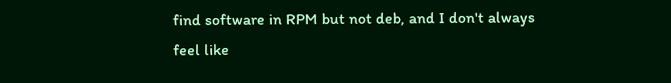find software in RPM but not deb, and I don't always feel like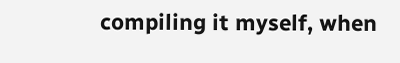compiling it myself, when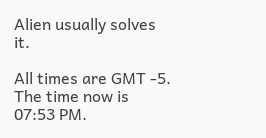Alien usually solves it.

All times are GMT -5. The time now is 07:53 PM.